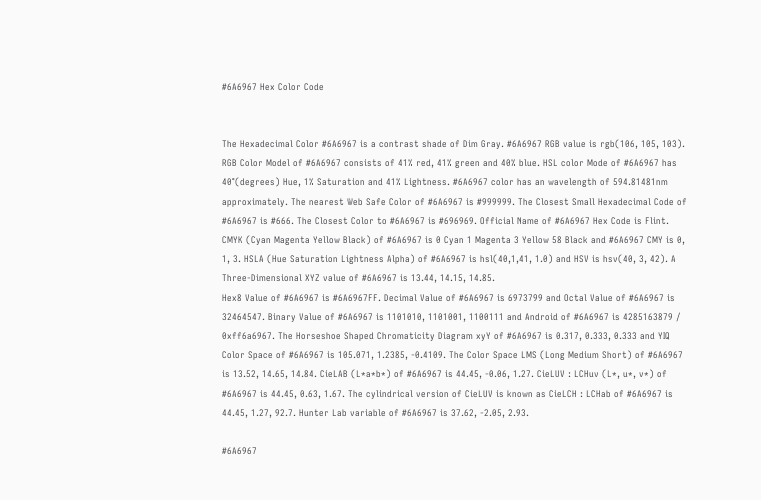#6A6967 Hex Color Code


The Hexadecimal Color #6A6967 is a contrast shade of Dim Gray. #6A6967 RGB value is rgb(106, 105, 103). RGB Color Model of #6A6967 consists of 41% red, 41% green and 40% blue. HSL color Mode of #6A6967 has 40°(degrees) Hue, 1% Saturation and 41% Lightness. #6A6967 color has an wavelength of 594.81481nm approximately. The nearest Web Safe Color of #6A6967 is #999999. The Closest Small Hexadecimal Code of #6A6967 is #666. The Closest Color to #6A6967 is #696969. Official Name of #6A6967 Hex Code is Flint. CMYK (Cyan Magenta Yellow Black) of #6A6967 is 0 Cyan 1 Magenta 3 Yellow 58 Black and #6A6967 CMY is 0, 1, 3. HSLA (Hue Saturation Lightness Alpha) of #6A6967 is hsl(40,1,41, 1.0) and HSV is hsv(40, 3, 42). A Three-Dimensional XYZ value of #6A6967 is 13.44, 14.15, 14.85.
Hex8 Value of #6A6967 is #6A6967FF. Decimal Value of #6A6967 is 6973799 and Octal Value of #6A6967 is 32464547. Binary Value of #6A6967 is 1101010, 1101001, 1100111 and Android of #6A6967 is 4285163879 / 0xff6a6967. The Horseshoe Shaped Chromaticity Diagram xyY of #6A6967 is 0.317, 0.333, 0.333 and YIQ Color Space of #6A6967 is 105.071, 1.2385, -0.4109. The Color Space LMS (Long Medium Short) of #6A6967 is 13.52, 14.65, 14.84. CieLAB (L*a*b*) of #6A6967 is 44.45, -0.06, 1.27. CieLUV : LCHuv (L*, u*, v*) of #6A6967 is 44.45, 0.63, 1.67. The cylindrical version of CieLUV is known as CieLCH : LCHab of #6A6967 is 44.45, 1.27, 92.7. Hunter Lab variable of #6A6967 is 37.62, -2.05, 2.93.

#6A6967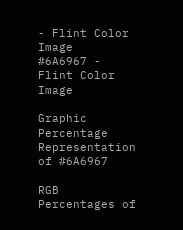- Flint Color Image
#6A6967 - Flint Color Image

Graphic Percentage Representation of #6A6967

RGB Percentages of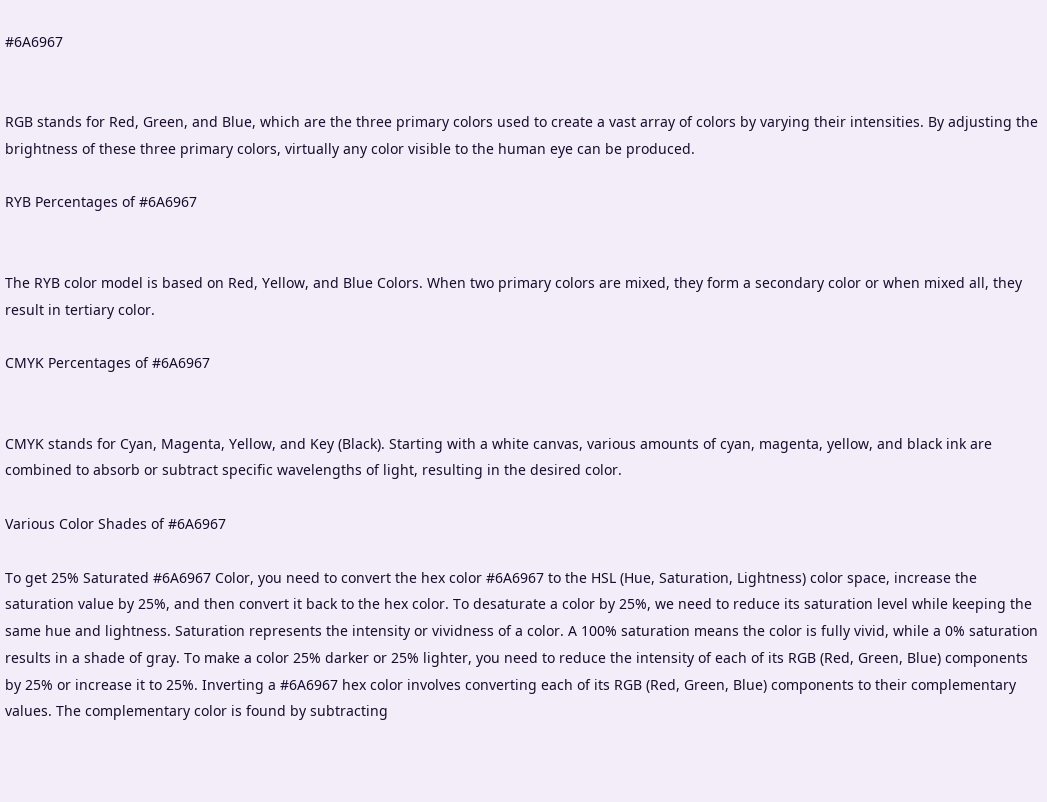#6A6967


RGB stands for Red, Green, and Blue, which are the three primary colors used to create a vast array of colors by varying their intensities. By adjusting the brightness of these three primary colors, virtually any color visible to the human eye can be produced.

RYB Percentages of #6A6967


The RYB color model is based on Red, Yellow, and Blue Colors. When two primary colors are mixed, they form a secondary color or when mixed all, they result in tertiary color.

CMYK Percentages of #6A6967


CMYK stands for Cyan, Magenta, Yellow, and Key (Black). Starting with a white canvas, various amounts of cyan, magenta, yellow, and black ink are combined to absorb or subtract specific wavelengths of light, resulting in the desired color.

Various Color Shades of #6A6967

To get 25% Saturated #6A6967 Color, you need to convert the hex color #6A6967 to the HSL (Hue, Saturation, Lightness) color space, increase the saturation value by 25%, and then convert it back to the hex color. To desaturate a color by 25%, we need to reduce its saturation level while keeping the same hue and lightness. Saturation represents the intensity or vividness of a color. A 100% saturation means the color is fully vivid, while a 0% saturation results in a shade of gray. To make a color 25% darker or 25% lighter, you need to reduce the intensity of each of its RGB (Red, Green, Blue) components by 25% or increase it to 25%. Inverting a #6A6967 hex color involves converting each of its RGB (Red, Green, Blue) components to their complementary values. The complementary color is found by subtracting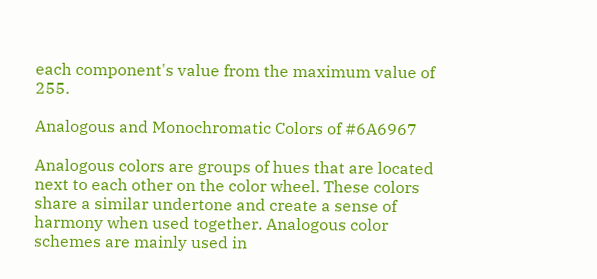each component's value from the maximum value of 255.

Analogous and Monochromatic Colors of #6A6967

Analogous colors are groups of hues that are located next to each other on the color wheel. These colors share a similar undertone and create a sense of harmony when used together. Analogous color schemes are mainly used in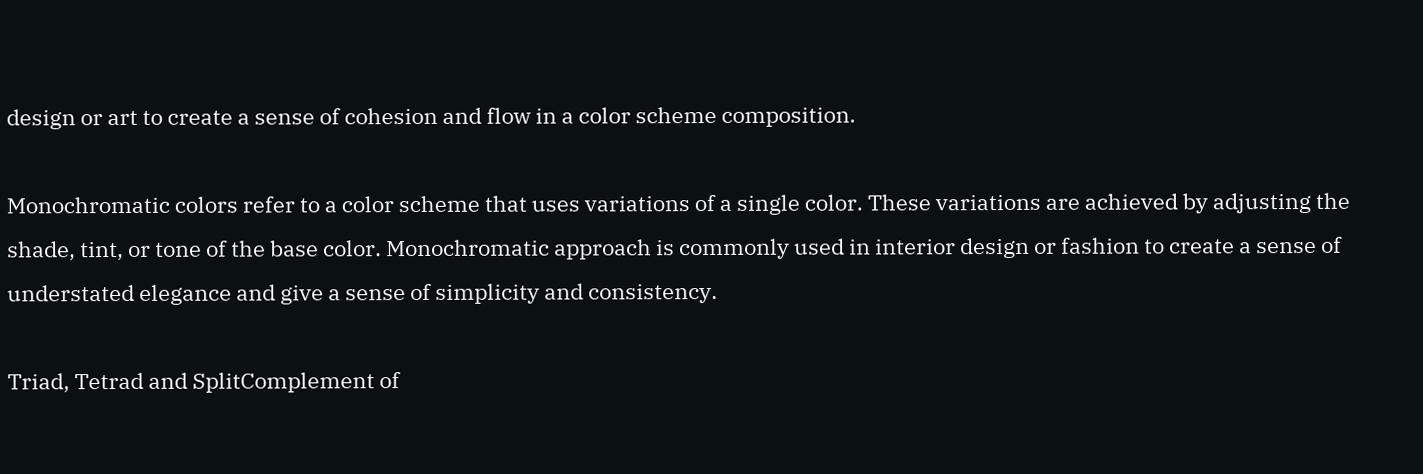design or art to create a sense of cohesion and flow in a color scheme composition.

Monochromatic colors refer to a color scheme that uses variations of a single color. These variations are achieved by adjusting the shade, tint, or tone of the base color. Monochromatic approach is commonly used in interior design or fashion to create a sense of understated elegance and give a sense of simplicity and consistency.

Triad, Tetrad and SplitComplement of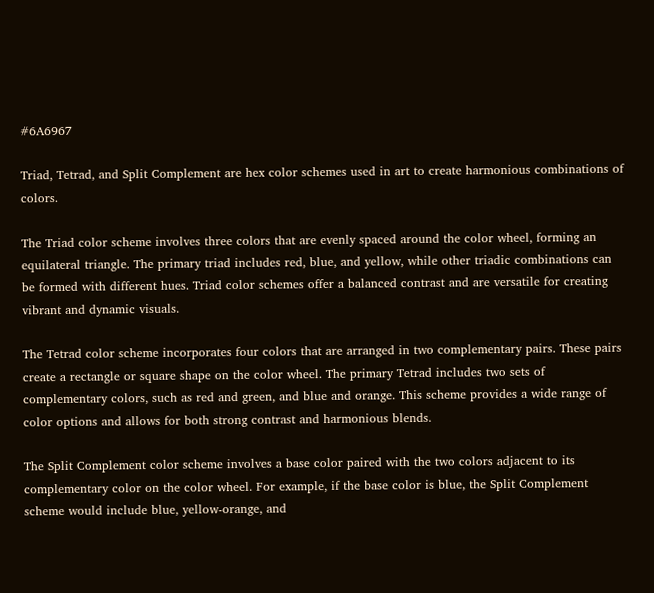#6A6967

Triad, Tetrad, and Split Complement are hex color schemes used in art to create harmonious combinations of colors.

The Triad color scheme involves three colors that are evenly spaced around the color wheel, forming an equilateral triangle. The primary triad includes red, blue, and yellow, while other triadic combinations can be formed with different hues. Triad color schemes offer a balanced contrast and are versatile for creating vibrant and dynamic visuals.

The Tetrad color scheme incorporates four colors that are arranged in two complementary pairs. These pairs create a rectangle or square shape on the color wheel. The primary Tetrad includes two sets of complementary colors, such as red and green, and blue and orange. This scheme provides a wide range of color options and allows for both strong contrast and harmonious blends.

The Split Complement color scheme involves a base color paired with the two colors adjacent to its complementary color on the color wheel. For example, if the base color is blue, the Split Complement scheme would include blue, yellow-orange, and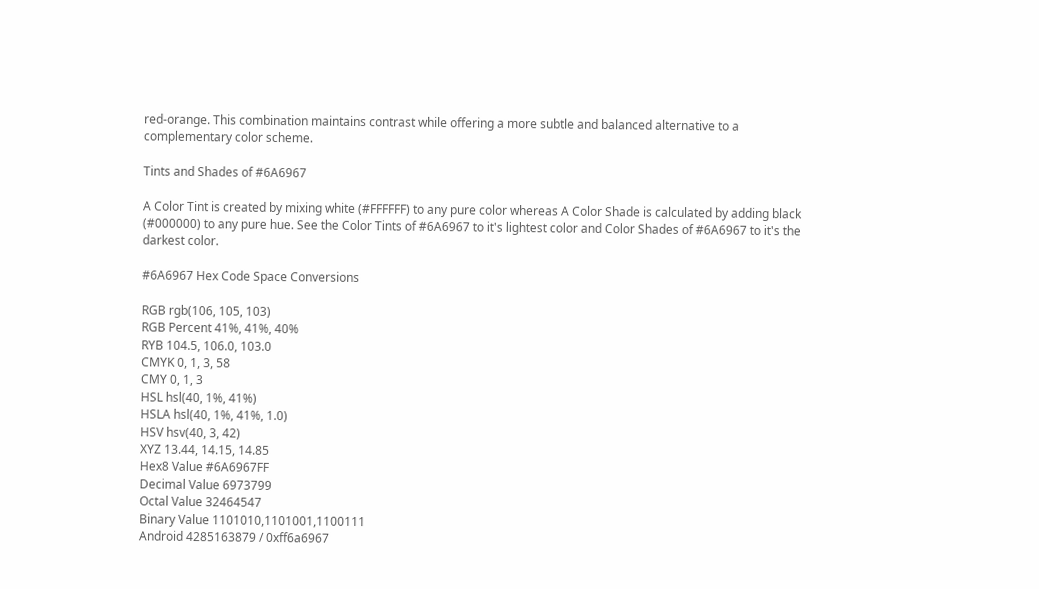red-orange. This combination maintains contrast while offering a more subtle and balanced alternative to a complementary color scheme.

Tints and Shades of #6A6967

A Color Tint is created by mixing white (#FFFFFF) to any pure color whereas A Color Shade is calculated by adding black (#000000) to any pure hue. See the Color Tints of #6A6967 to it's lightest color and Color Shades of #6A6967 to it's the darkest color.

#6A6967 Hex Code Space Conversions

RGB rgb(106, 105, 103)
RGB Percent 41%, 41%, 40%
RYB 104.5, 106.0, 103.0
CMYK 0, 1, 3, 58
CMY 0, 1, 3
HSL hsl(40, 1%, 41%)
HSLA hsl(40, 1%, 41%, 1.0)
HSV hsv(40, 3, 42)
XYZ 13.44, 14.15, 14.85
Hex8 Value #6A6967FF
Decimal Value 6973799
Octal Value 32464547
Binary Value 1101010,1101001,1100111
Android 4285163879 / 0xff6a6967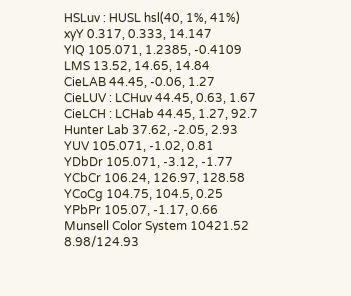HSLuv : HUSL hsl(40, 1%, 41%)
xyY 0.317, 0.333, 14.147
YIQ 105.071, 1.2385, -0.4109
LMS 13.52, 14.65, 14.84
CieLAB 44.45, -0.06, 1.27
CieLUV : LCHuv 44.45, 0.63, 1.67
CieLCH : LCHab 44.45, 1.27, 92.7
Hunter Lab 37.62, -2.05, 2.93
YUV 105.071, -1.02, 0.81
YDbDr 105.071, -3.12, -1.77
YCbCr 106.24, 126.97, 128.58
YCoCg 104.75, 104.5, 0.25
YPbPr 105.07, -1.17, 0.66
Munsell Color System 10421.52 8.98/124.93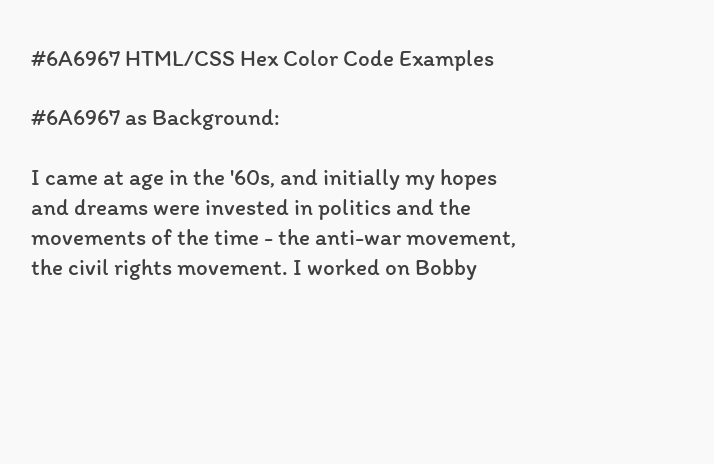#6A6967 HTML/CSS Hex Color Code Examples

#6A6967 as Background:

I came at age in the '60s, and initially my hopes and dreams were invested in politics and the movements of the time - the anti-war movement, the civil rights movement. I worked on Bobby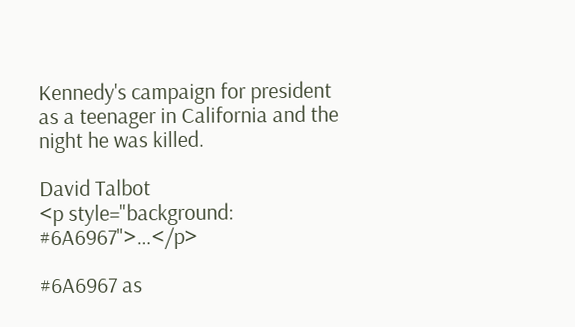Kennedy's campaign for president as a teenager in California and the night he was killed.

David Talbot
<p style="background: #6A6967">…</p>

#6A6967 as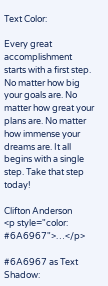Text Color:

Every great accomplishment starts with a first step. No matter how big your goals are. No matter how great your plans are. No matter how immense your dreams are. It all begins with a single step. Take that step today!

Clifton Anderson
<p style="color: #6A6967">…</p>

#6A6967 as Text Shadow: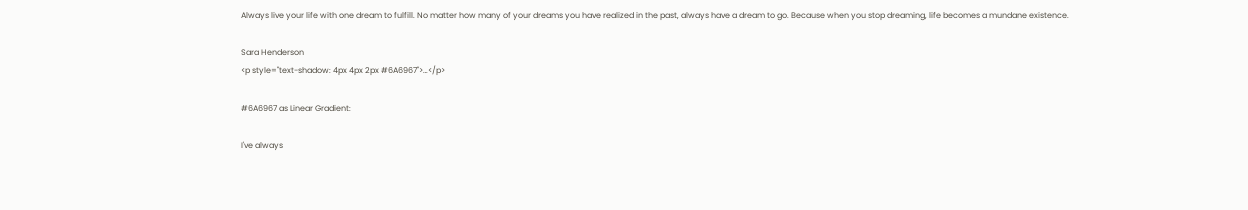Always live your life with one dream to fulfill. No matter how many of your dreams you have realized in the past, always have a dream to go. Because when you stop dreaming, life becomes a mundane existence.

Sara Henderson
<p style="text-shadow: 4px 4px 2px #6A6967">…</p>

#6A6967 as Linear Gradient:

I've always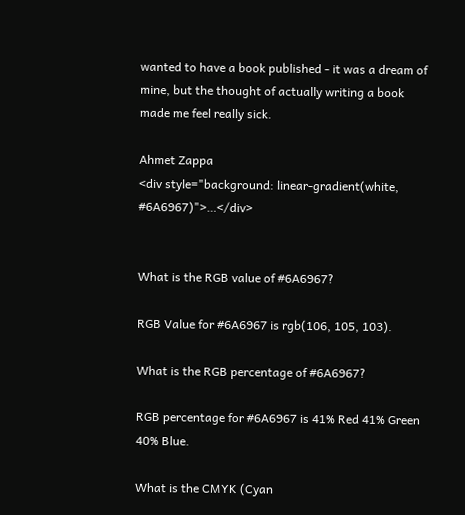wanted to have a book published - it was a dream of mine, but the thought of actually writing a book made me feel really sick.

Ahmet Zappa
<div style="background: linear-gradient(white, #6A6967)">…</div>


What is the RGB value of #6A6967?

RGB Value for #6A6967 is rgb(106, 105, 103).

What is the RGB percentage of #6A6967?

RGB percentage for #6A6967 is 41% Red 41% Green 40% Blue.

What is the CMYK (Cyan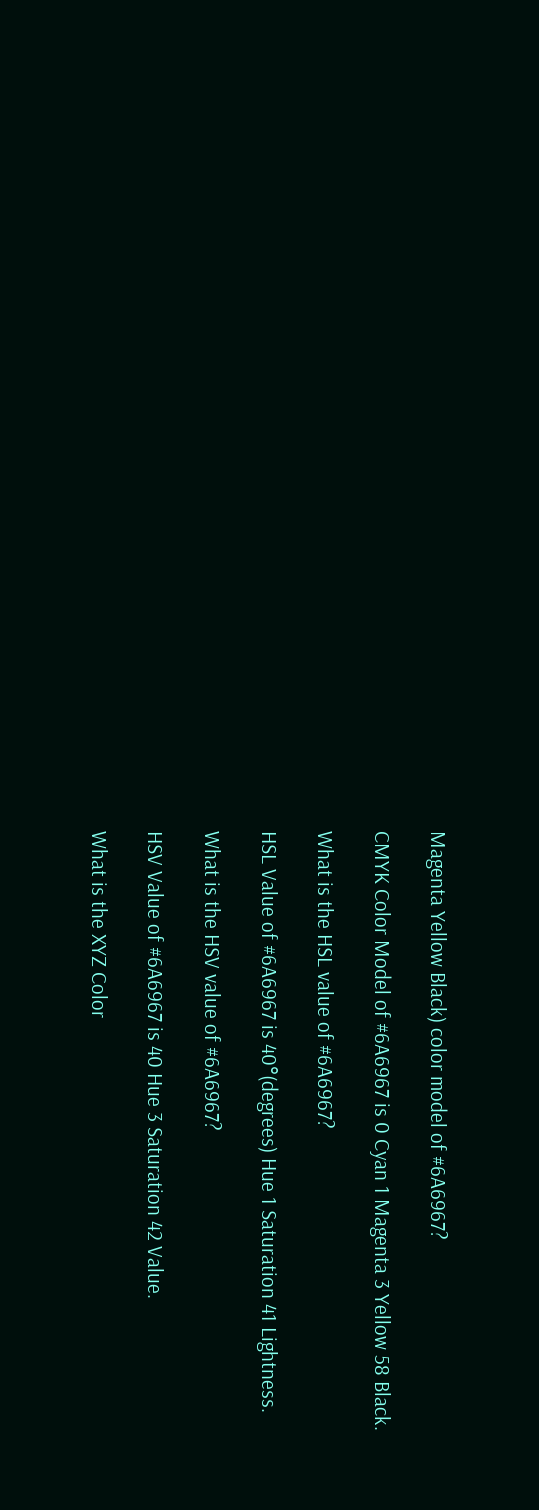Magenta Yellow Black) color model of #6A6967?

CMYK Color Model of #6A6967 is 0 Cyan 1 Magenta 3 Yellow 58 Black.

What is the HSL value of #6A6967?

HSL Value of #6A6967 is 40°(degrees) Hue 1 Saturation 41 Lightness.

What is the HSV value of #6A6967?

HSV Value of #6A6967 is 40 Hue 3 Saturation 42 Value.

What is the XYZ Color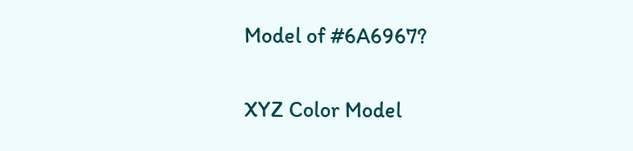Model of #6A6967?

XYZ Color Model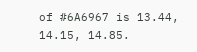of #6A6967 is 13.44, 14.15, 14.85.